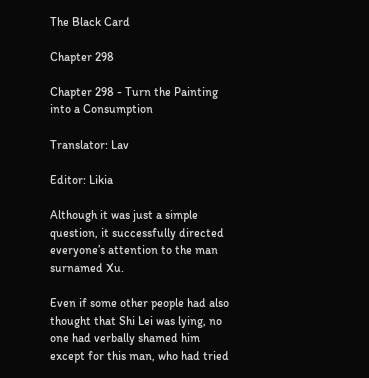The Black Card

Chapter 298

Chapter 298 - Turn the Painting into a Consumption

Translator: Lav

Editor: Likia

Although it was just a simple question, it successfully directed everyone’s attention to the man surnamed Xu.

Even if some other people had also thought that Shi Lei was lying, no one had verbally shamed him except for this man, who had tried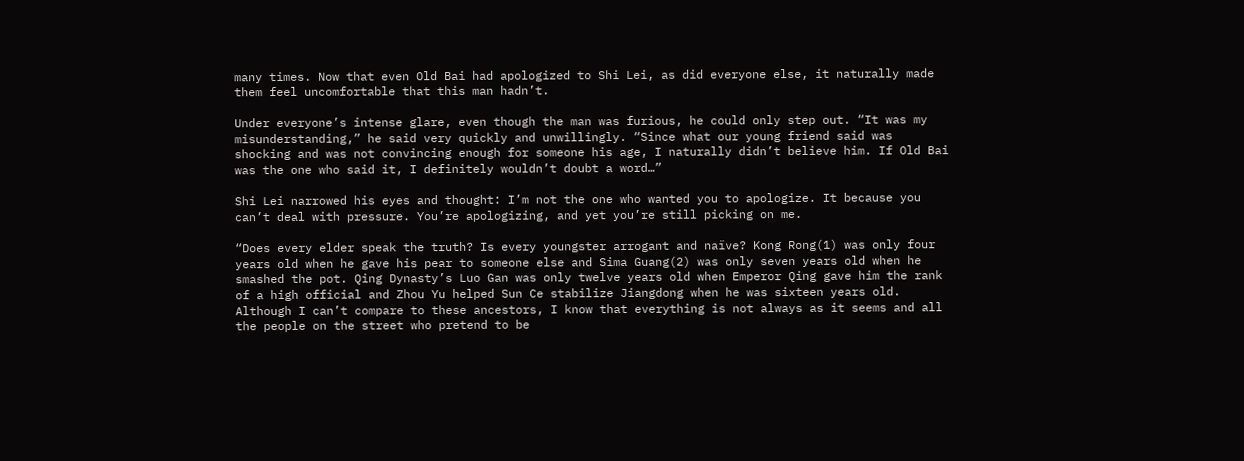many times. Now that even Old Bai had apologized to Shi Lei, as did everyone else, it naturally made them feel uncomfortable that this man hadn’t.

Under everyone’s intense glare, even though the man was furious, he could only step out. “It was my misunderstanding,” he said very quickly and unwillingly. “Since what our young friend said was shocking and was not convincing enough for someone his age, I naturally didn’t believe him. If Old Bai was the one who said it, I definitely wouldn’t doubt a word…”

Shi Lei narrowed his eyes and thought: I’m not the one who wanted you to apologize. It because you can’t deal with pressure. You’re apologizing, and yet you’re still picking on me.

“Does every elder speak the truth? Is every youngster arrogant and naïve? Kong Rong(1) was only four years old when he gave his pear to someone else and Sima Guang(2) was only seven years old when he smashed the pot. Qing Dynasty’s Luo Gan was only twelve years old when Emperor Qing gave him the rank of a high official and Zhou Yu helped Sun Ce stabilize Jiangdong when he was sixteen years old. Although I can’t compare to these ancestors, I know that everything is not always as it seems and all the people on the street who pretend to be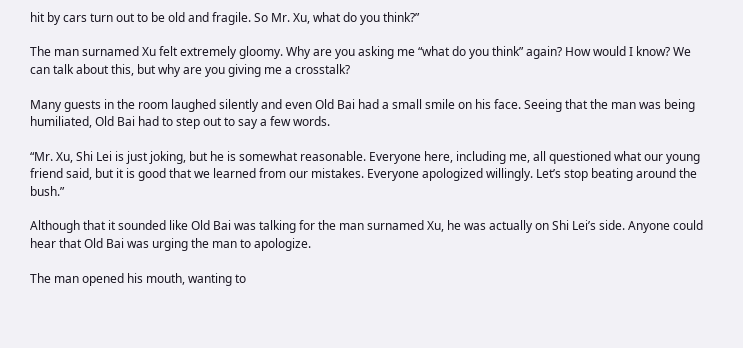hit by cars turn out to be old and fragile. So Mr. Xu, what do you think?”

The man surnamed Xu felt extremely gloomy. Why are you asking me “what do you think” again? How would I know? We can talk about this, but why are you giving me a crosstalk?

Many guests in the room laughed silently and even Old Bai had a small smile on his face. Seeing that the man was being humiliated, Old Bai had to step out to say a few words.

“Mr. Xu, Shi Lei is just joking, but he is somewhat reasonable. Everyone here, including me, all questioned what our young friend said, but it is good that we learned from our mistakes. Everyone apologized willingly. Let’s stop beating around the bush.”

Although that it sounded like Old Bai was talking for the man surnamed Xu, he was actually on Shi Lei’s side. Anyone could hear that Old Bai was urging the man to apologize.

The man opened his mouth, wanting to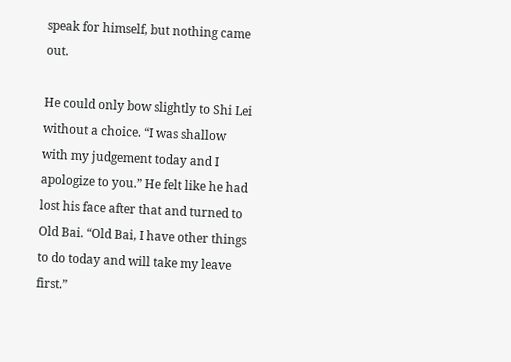speak for himself, but nothing came out.

He could only bow slightly to Shi Lei without a choice. “I was shallow with my judgement today and I apologize to you.” He felt like he had lost his face after that and turned to Old Bai. “Old Bai, I have other things to do today and will take my leave first.”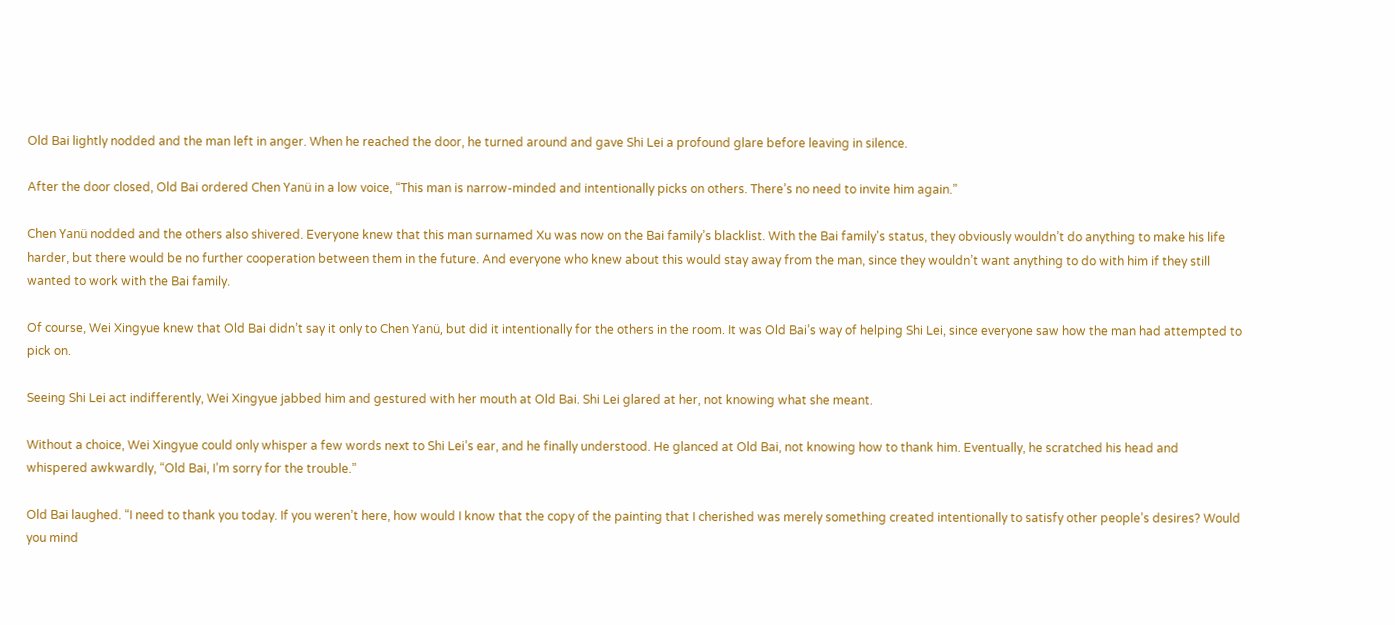Old Bai lightly nodded and the man left in anger. When he reached the door, he turned around and gave Shi Lei a profound glare before leaving in silence.

After the door closed, Old Bai ordered Chen Yanü in a low voice, “This man is narrow-minded and intentionally picks on others. There’s no need to invite him again.”

Chen Yanü nodded and the others also shivered. Everyone knew that this man surnamed Xu was now on the Bai family’s blacklist. With the Bai family's status, they obviously wouldn’t do anything to make his life harder, but there would be no further cooperation between them in the future. And everyone who knew about this would stay away from the man, since they wouldn’t want anything to do with him if they still wanted to work with the Bai family.

Of course, Wei Xingyue knew that Old Bai didn’t say it only to Chen Yanü, but did it intentionally for the others in the room. It was Old Bai’s way of helping Shi Lei, since everyone saw how the man had attempted to pick on.

Seeing Shi Lei act indifferently, Wei Xingyue jabbed him and gestured with her mouth at Old Bai. Shi Lei glared at her, not knowing what she meant.

Without a choice, Wei Xingyue could only whisper a few words next to Shi Lei’s ear, and he finally understood. He glanced at Old Bai, not knowing how to thank him. Eventually, he scratched his head and whispered awkwardly, “Old Bai, I’m sorry for the trouble.”

Old Bai laughed. “I need to thank you today. If you weren’t here, how would I know that the copy of the painting that I cherished was merely something created intentionally to satisfy other people’s desires? Would you mind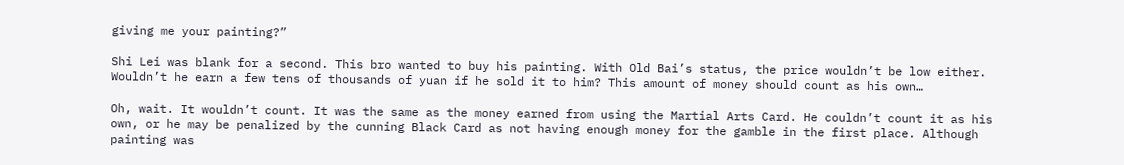giving me your painting?”

Shi Lei was blank for a second. This bro wanted to buy his painting. With Old Bai’s status, the price wouldn’t be low either. Wouldn’t he earn a few tens of thousands of yuan if he sold it to him? This amount of money should count as his own…

Oh, wait. It wouldn’t count. It was the same as the money earned from using the Martial Arts Card. He couldn’t count it as his own, or he may be penalized by the cunning Black Card as not having enough money for the gamble in the first place. Although painting was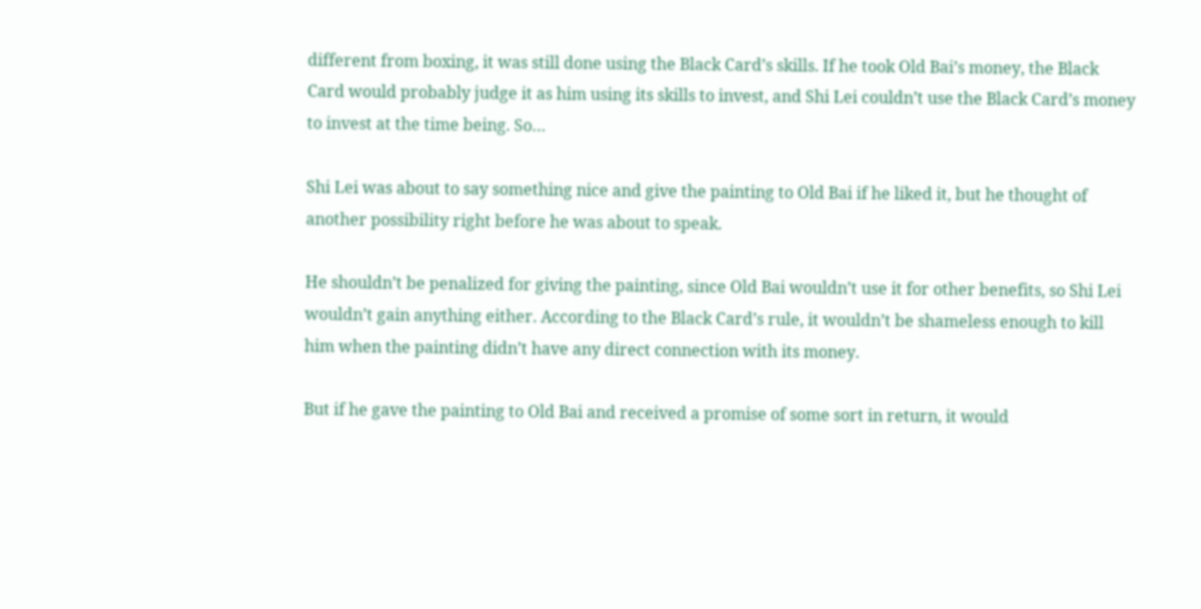different from boxing, it was still done using the Black Card’s skills. If he took Old Bai’s money, the Black Card would probably judge it as him using its skills to invest, and Shi Lei couldn’t use the Black Card’s money to invest at the time being. So…

Shi Lei was about to say something nice and give the painting to Old Bai if he liked it, but he thought of another possibility right before he was about to speak.

He shouldn’t be penalized for giving the painting, since Old Bai wouldn’t use it for other benefits, so Shi Lei wouldn’t gain anything either. According to the Black Card’s rule, it wouldn’t be shameless enough to kill him when the painting didn’t have any direct connection with its money.

But if he gave the painting to Old Bai and received a promise of some sort in return, it would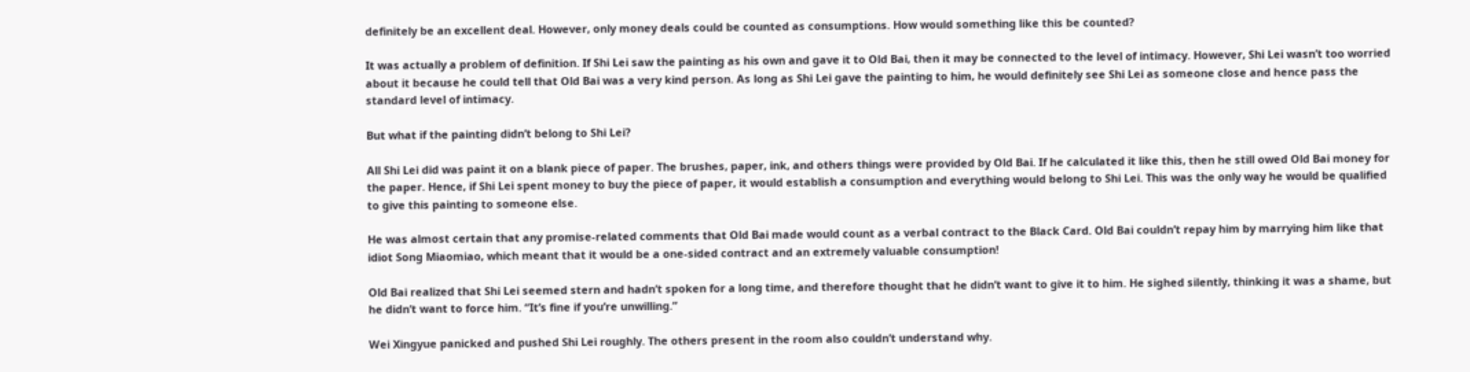definitely be an excellent deal. However, only money deals could be counted as consumptions. How would something like this be counted?

It was actually a problem of definition. If Shi Lei saw the painting as his own and gave it to Old Bai, then it may be connected to the level of intimacy. However, Shi Lei wasn’t too worried about it because he could tell that Old Bai was a very kind person. As long as Shi Lei gave the painting to him, he would definitely see Shi Lei as someone close and hence pass the standard level of intimacy.

But what if the painting didn’t belong to Shi Lei?

All Shi Lei did was paint it on a blank piece of paper. The brushes, paper, ink, and others things were provided by Old Bai. If he calculated it like this, then he still owed Old Bai money for the paper. Hence, if Shi Lei spent money to buy the piece of paper, it would establish a consumption and everything would belong to Shi Lei. This was the only way he would be qualified to give this painting to someone else.

He was almost certain that any promise-related comments that Old Bai made would count as a verbal contract to the Black Card. Old Bai couldn’t repay him by marrying him like that idiot Song Miaomiao, which meant that it would be a one-sided contract and an extremely valuable consumption!

Old Bai realized that Shi Lei seemed stern and hadn’t spoken for a long time, and therefore thought that he didn’t want to give it to him. He sighed silently, thinking it was a shame, but he didn’t want to force him. “It’s fine if you’re unwilling.”

Wei Xingyue panicked and pushed Shi Lei roughly. The others present in the room also couldn’t understand why.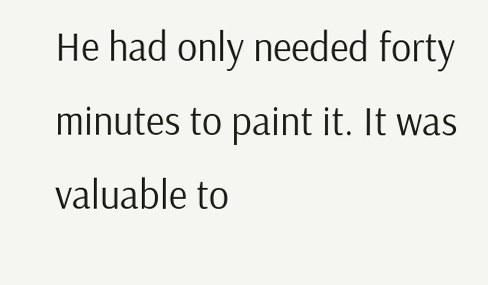He had only needed forty minutes to paint it. It was valuable to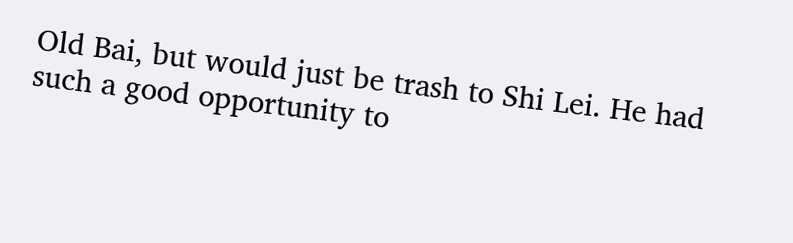Old Bai, but would just be trash to Shi Lei. He had such a good opportunity to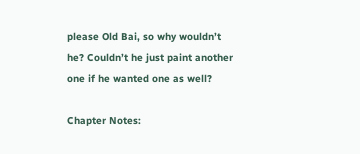please Old Bai, so why wouldn’t he? Couldn’t he just paint another one if he wanted one as well?

Chapter Notes: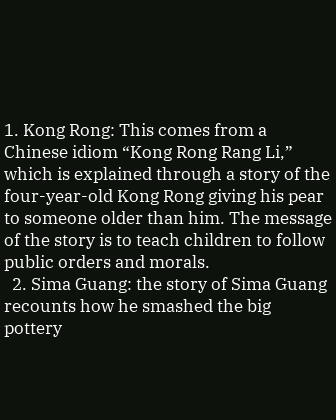1. Kong Rong: This comes from a Chinese idiom “Kong Rong Rang Li,” which is explained through a story of the four-year-old Kong Rong giving his pear to someone older than him. The message of the story is to teach children to follow public orders and morals.
  2. Sima Guang: the story of Sima Guang recounts how he smashed the big pottery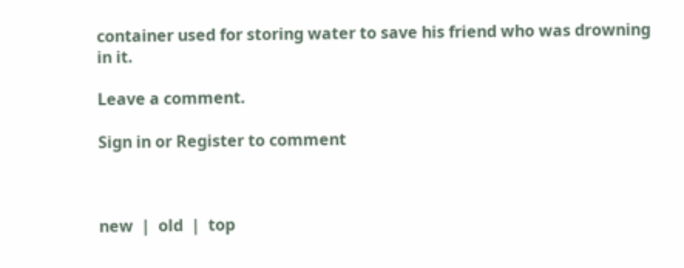container used for storing water to save his friend who was drowning in it.

Leave a comment.

Sign in or Register to comment



new  |  old  |  top